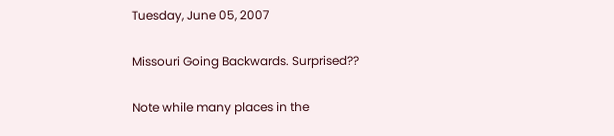Tuesday, June 05, 2007

Missouri Going Backwards. Surprised??

Note while many places in the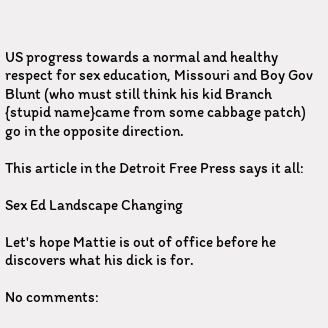US progress towards a normal and healthy respect for sex education, Missouri and Boy Gov Blunt (who must still think his kid Branch {stupid name}came from some cabbage patch) go in the opposite direction.

This article in the Detroit Free Press says it all:

Sex Ed Landscape Changing

Let's hope Mattie is out of office before he discovers what his dick is for.

No comments: